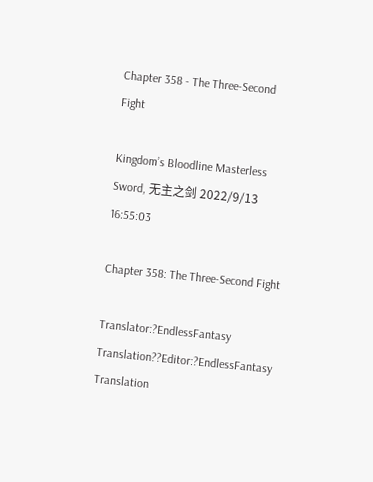Chapter 358 - The Three-Second Fight

Kingdom’s Bloodline Masterless Sword, 无主之剑 2022/9/13 16:55:03

Chapter 358: The Three-Second Fight

Translator:?EndlessFantasy Translation??Editor:?EndlessFantasy Translation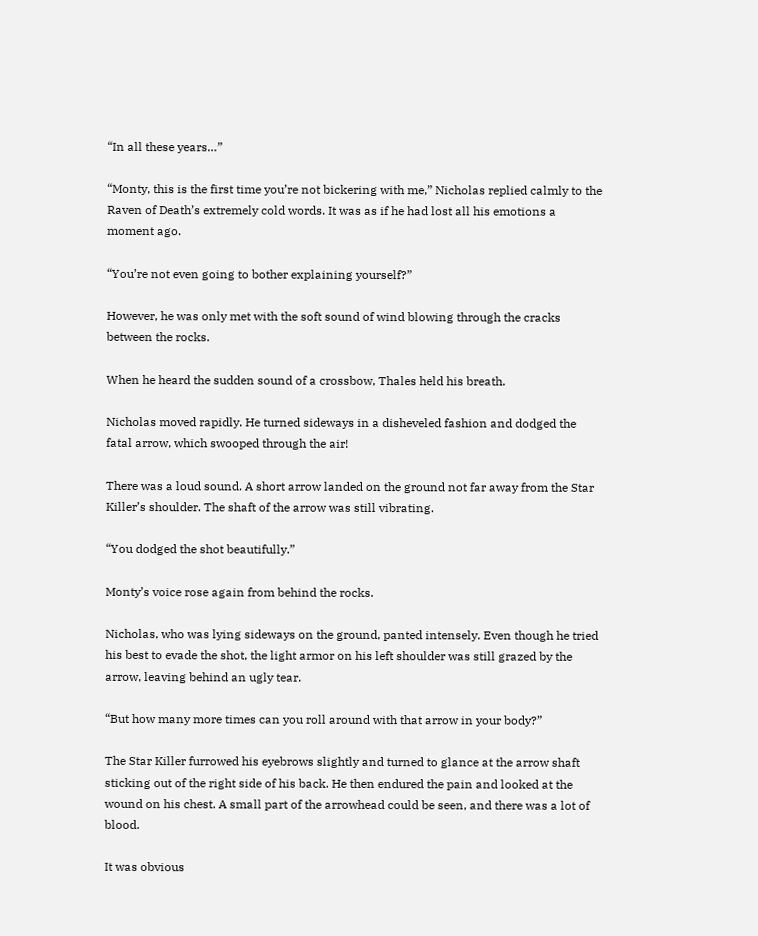“In all these years…”

“Monty, this is the first time you’re not bickering with me,” Nicholas replied calmly to the Raven of Death’s extremely cold words. It was as if he had lost all his emotions a moment ago.

“You’re not even going to bother explaining yourself?”

However, he was only met with the soft sound of wind blowing through the cracks between the rocks.

When he heard the sudden sound of a crossbow, Thales held his breath.

Nicholas moved rapidly. He turned sideways in a disheveled fashion and dodged the fatal arrow, which swooped through the air!

There was a loud sound. A short arrow landed on the ground not far away from the Star Killer’s shoulder. The shaft of the arrow was still vibrating.

“You dodged the shot beautifully.”

Monty’s voice rose again from behind the rocks.

Nicholas, who was lying sideways on the ground, panted intensely. Even though he tried his best to evade the shot, the light armor on his left shoulder was still grazed by the arrow, leaving behind an ugly tear.

“But how many more times can you roll around with that arrow in your body?”

The Star Killer furrowed his eyebrows slightly and turned to glance at the arrow shaft sticking out of the right side of his back. He then endured the pain and looked at the wound on his chest. A small part of the arrowhead could be seen, and there was a lot of blood.

It was obvious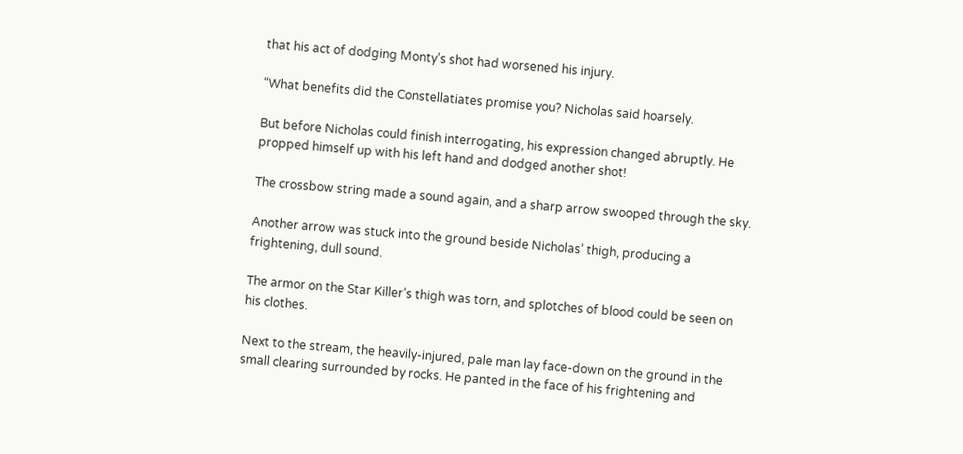that his act of dodging Monty’s shot had worsened his injury.

“What benefits did the Constellatiates promise you? Nicholas said hoarsely.

But before Nicholas could finish interrogating, his expression changed abruptly. He propped himself up with his left hand and dodged another shot!

The crossbow string made a sound again, and a sharp arrow swooped through the sky.

Another arrow was stuck into the ground beside Nicholas’ thigh, producing a frightening, dull sound.

The armor on the Star Killer’s thigh was torn, and splotches of blood could be seen on his clothes.

Next to the stream, the heavily-injured, pale man lay face-down on the ground in the small clearing surrounded by rocks. He panted in the face of his frightening and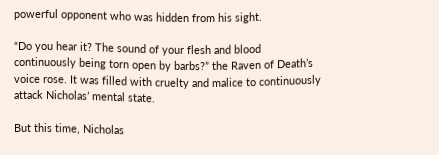powerful opponent who was hidden from his sight.

“Do you hear it? The sound of your flesh and blood continuously being torn open by barbs?” the Raven of Death’s voice rose. It was filled with cruelty and malice to continuously attack Nicholas’ mental state.

But this time, Nicholas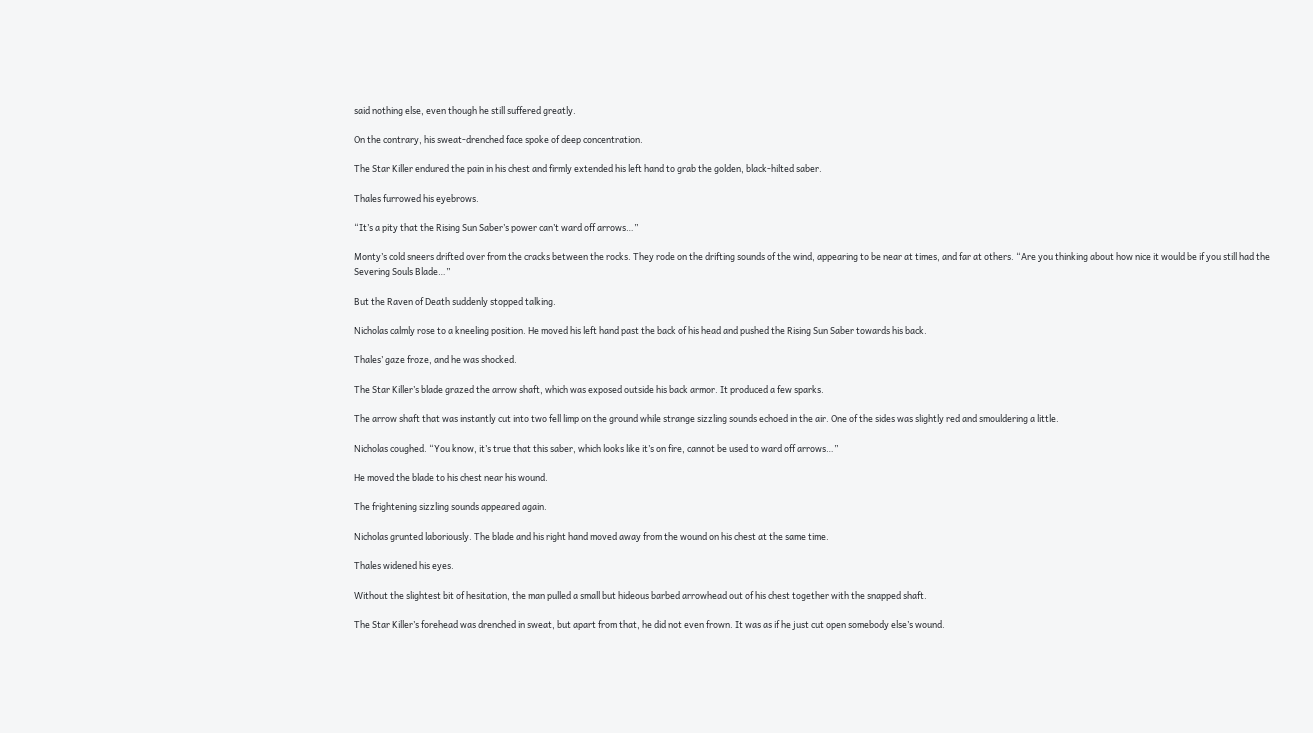said nothing else, even though he still suffered greatly.

On the contrary, his sweat-drenched face spoke of deep concentration.

The Star Killer endured the pain in his chest and firmly extended his left hand to grab the golden, black-hilted saber.

Thales furrowed his eyebrows.

“It’s a pity that the Rising Sun Saber’s power can’t ward off arrows…”

Monty’s cold sneers drifted over from the cracks between the rocks. They rode on the drifting sounds of the wind, appearing to be near at times, and far at others. “Are you thinking about how nice it would be if you still had the Severing Souls Blade…”

But the Raven of Death suddenly stopped talking.

Nicholas calmly rose to a kneeling position. He moved his left hand past the back of his head and pushed the Rising Sun Saber towards his back.

Thales’ gaze froze, and he was shocked.

The Star Killer’s blade grazed the arrow shaft, which was exposed outside his back armor. It produced a few sparks.

The arrow shaft that was instantly cut into two fell limp on the ground while strange sizzling sounds echoed in the air. One of the sides was slightly red and smouldering a little.

Nicholas coughed. “You know, it’s true that this saber, which looks like it’s on fire, cannot be used to ward off arrows…”

He moved the blade to his chest near his wound.

The frightening sizzling sounds appeared again.

Nicholas grunted laboriously. The blade and his right hand moved away from the wound on his chest at the same time.

Thales widened his eyes.

Without the slightest bit of hesitation, the man pulled a small but hideous barbed arrowhead out of his chest together with the snapped shaft.

The Star Killer’s forehead was drenched in sweat, but apart from that, he did not even frown. It was as if he just cut open somebody else’s wound.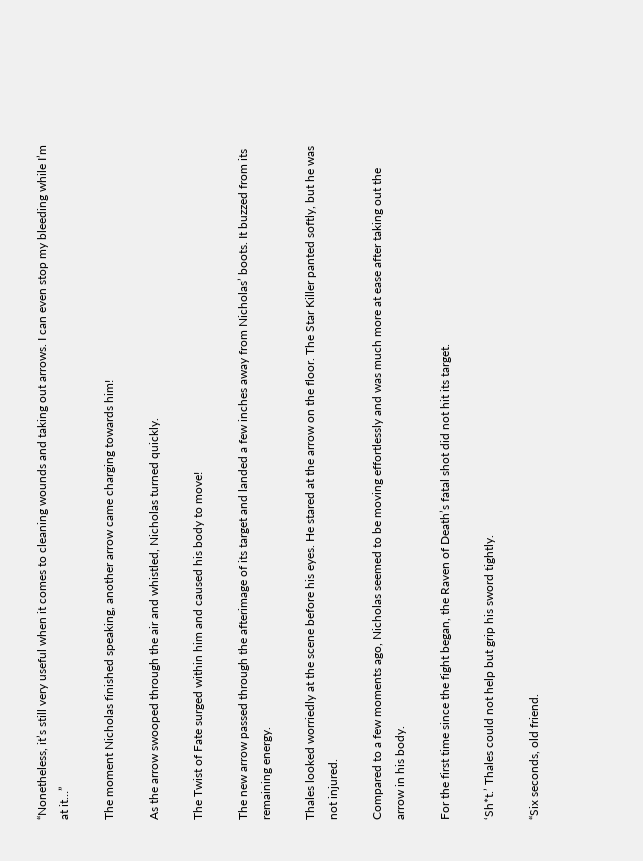“Nonetheless, it’s still very useful when it comes to cleaning wounds and taking out arrows. I can even stop my bleeding while I’m at it…”

The moment Nicholas finished speaking, another arrow came charging towards him!

As the arrow swooped through the air and whistled, Nicholas turned quickly.

The Twist of Fate surged within him and caused his body to move!

The new arrow passed through the afterimage of its target and landed a few inches away from Nicholas’ boots. It buzzed from its remaining energy.

Thales looked worriedly at the scene before his eyes. He stared at the arrow on the floor. The Star Killer panted softly, but he was not injured.

Compared to a few moments ago, Nicholas seemed to be moving effortlessly and was much more at ease after taking out the arrow in his body.

For the first time since the fight began, the Raven of Death’s fatal shot did not hit its target.

‘Sh*t.’ Thales could not help but grip his sword tightly.

“Six seconds, old friend.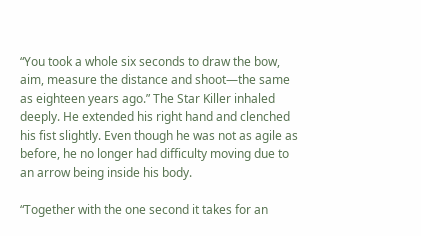“You took a whole six seconds to draw the bow, aim, measure the distance and shoot—the same as eighteen years ago.” The Star Killer inhaled deeply. He extended his right hand and clenched his fist slightly. Even though he was not as agile as before, he no longer had difficulty moving due to an arrow being inside his body.

“Together with the one second it takes for an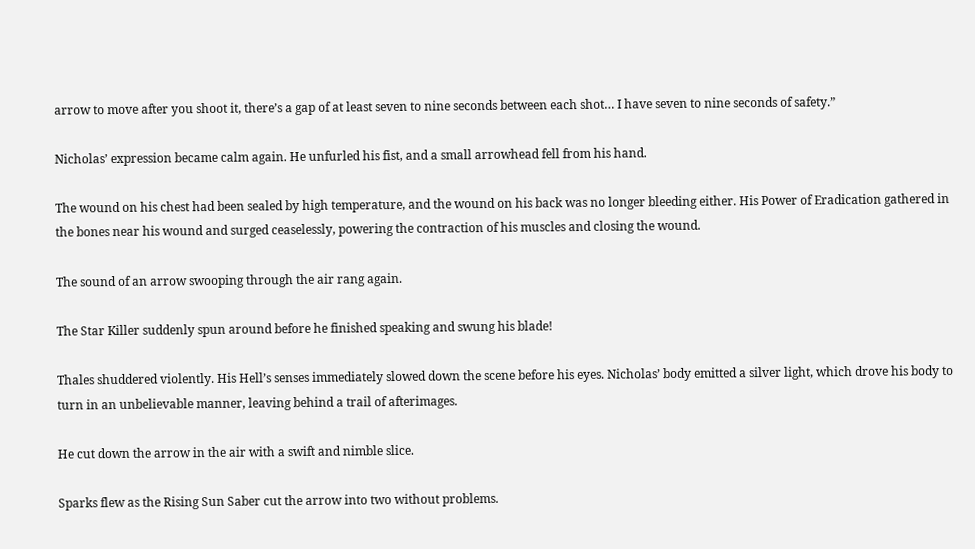arrow to move after you shoot it, there’s a gap of at least seven to nine seconds between each shot… I have seven to nine seconds of safety.”

Nicholas’ expression became calm again. He unfurled his fist, and a small arrowhead fell from his hand.

The wound on his chest had been sealed by high temperature, and the wound on his back was no longer bleeding either. His Power of Eradication gathered in the bones near his wound and surged ceaselessly, powering the contraction of his muscles and closing the wound.

The sound of an arrow swooping through the air rang again.

The Star Killer suddenly spun around before he finished speaking and swung his blade!

Thales shuddered violently. His Hell’s senses immediately slowed down the scene before his eyes. Nicholas’ body emitted a silver light, which drove his body to turn in an unbelievable manner, leaving behind a trail of afterimages.

He cut down the arrow in the air with a swift and nimble slice.

Sparks flew as the Rising Sun Saber cut the arrow into two without problems.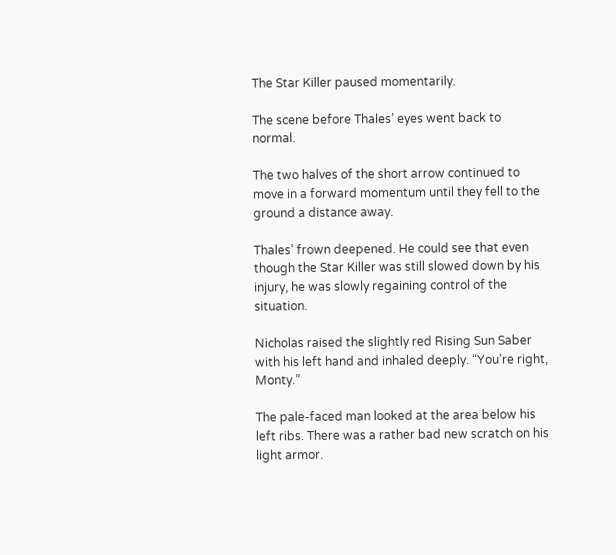The Star Killer paused momentarily.

The scene before Thales’ eyes went back to normal.

The two halves of the short arrow continued to move in a forward momentum until they fell to the ground a distance away.

Thales’ frown deepened. He could see that even though the Star Killer was still slowed down by his injury, he was slowly regaining control of the situation.

Nicholas raised the slightly red Rising Sun Saber with his left hand and inhaled deeply. “You’re right, Monty.”

The pale-faced man looked at the area below his left ribs. There was a rather bad new scratch on his light armor.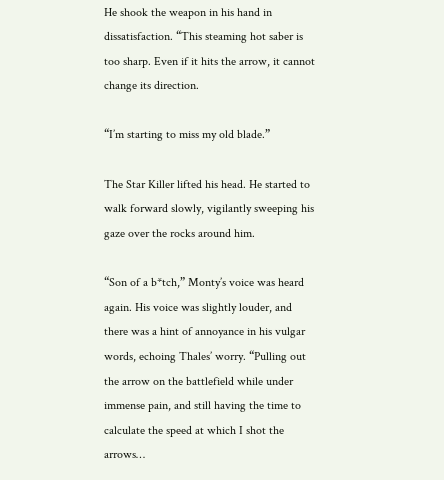He shook the weapon in his hand in dissatisfaction. “This steaming hot saber is too sharp. Even if it hits the arrow, it cannot change its direction.

“I’m starting to miss my old blade.”

The Star Killer lifted his head. He started to walk forward slowly, vigilantly sweeping his gaze over the rocks around him.

“Son of a b*tch,” Monty’s voice was heard again. His voice was slightly louder, and there was a hint of annoyance in his vulgar words, echoing Thales’ worry. “Pulling out the arrow on the battlefield while under immense pain, and still having the time to calculate the speed at which I shot the arrows…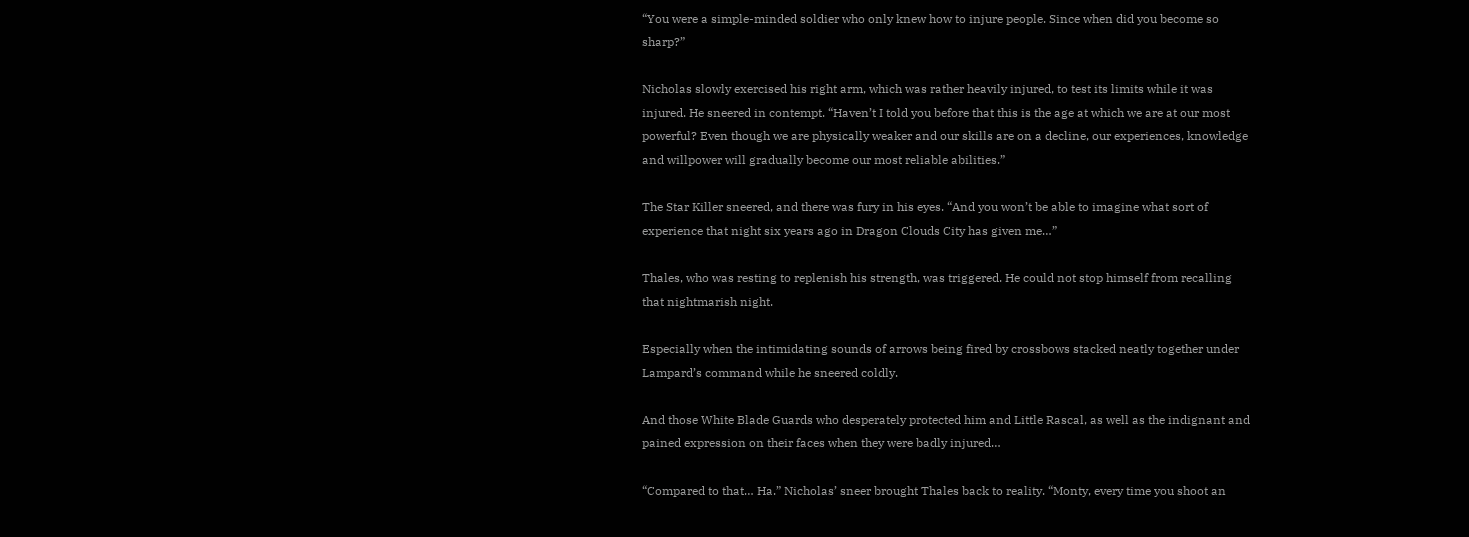“You were a simple-minded soldier who only knew how to injure people. Since when did you become so sharp?”

Nicholas slowly exercised his right arm, which was rather heavily injured, to test its limits while it was injured. He sneered in contempt. “Haven’t I told you before that this is the age at which we are at our most powerful? Even though we are physically weaker and our skills are on a decline, our experiences, knowledge and willpower will gradually become our most reliable abilities.”

The Star Killer sneered, and there was fury in his eyes. “And you won’t be able to imagine what sort of experience that night six years ago in Dragon Clouds City has given me…”

Thales, who was resting to replenish his strength, was triggered. He could not stop himself from recalling that nightmarish night.

Especially when the intimidating sounds of arrows being fired by crossbows stacked neatly together under Lampard’s command while he sneered coldly.

And those White Blade Guards who desperately protected him and Little Rascal, as well as the indignant and pained expression on their faces when they were badly injured…

“Compared to that… Ha.” Nicholas’ sneer brought Thales back to reality. “Monty, every time you shoot an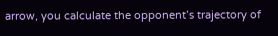arrow, you calculate the opponent’s trajectory of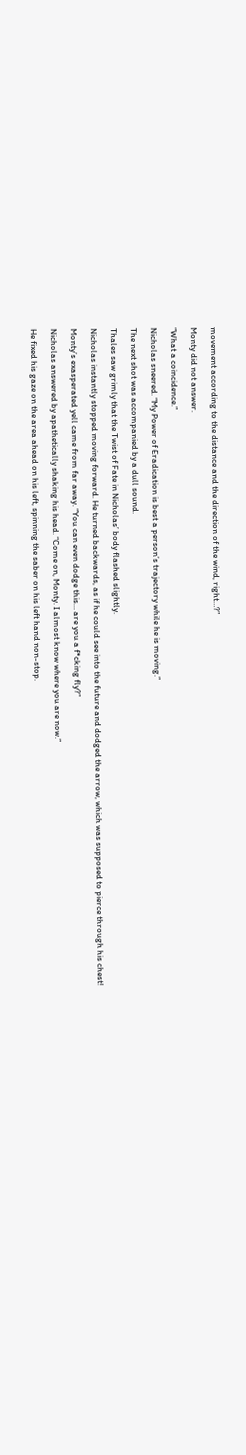movement according to the distance and the direction of the wind, right…?”

Monty did not answer.

“What a coincidence.”

Nicholas sneered. “My Power of Eradication is best a person’s trajectory while he is moving.”

The next shot was accompanied by a dull sound.

Thales saw grimly that the Twist of Fate in Nicholas’ body flashed slightly.

Nicholas instantly stopped moving forward. He turned backwards, as if he could see into the future and dodged the arrow, which was supposed to pierce through his chest!

Monty’s exasperated yell came from far away. “You can even dodge this… are you a f*cking fly?”

Nicholas answered by apathetically shaking his head. “Come on, Monty. I almost know where you are now.”

He fixed his gaze on the area ahead on his left, spinning the saber on his left hand non-stop.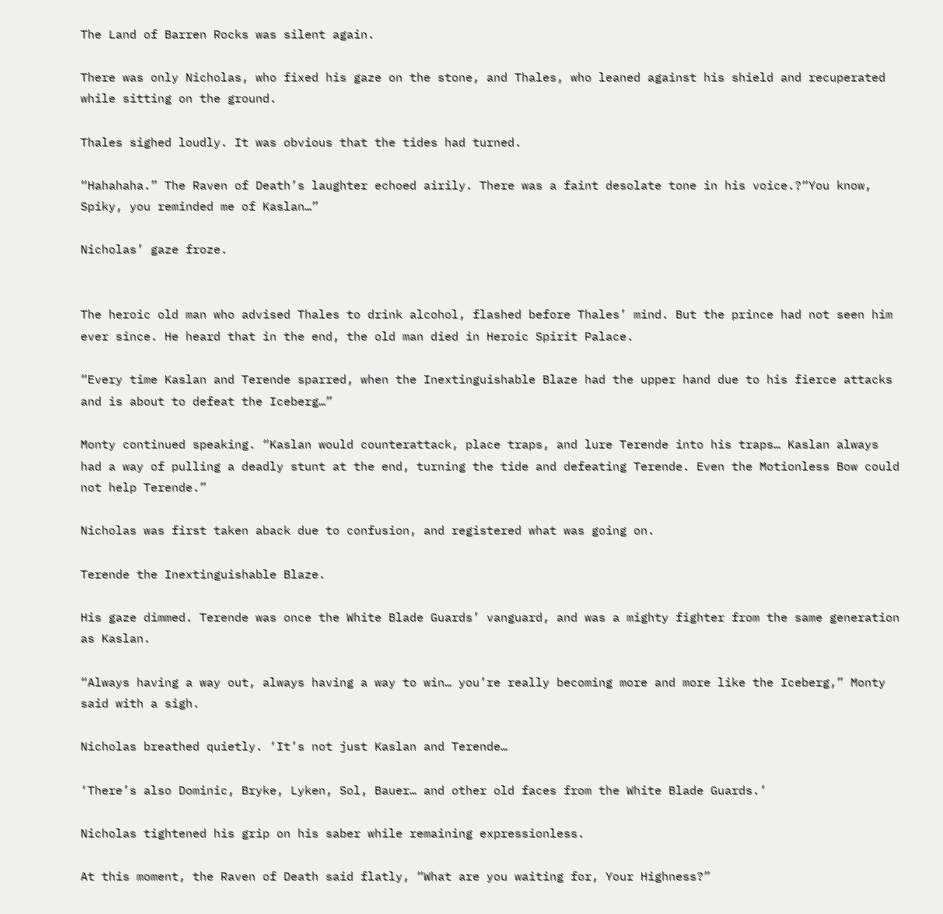The Land of Barren Rocks was silent again.

There was only Nicholas, who fixed his gaze on the stone, and Thales, who leaned against his shield and recuperated while sitting on the ground.

Thales sighed loudly. It was obvious that the tides had turned.

“Hahahaha.” The Raven of Death’s laughter echoed airily. There was a faint desolate tone in his voice.?“You know, Spiky, you reminded me of Kaslan…”

Nicholas’ gaze froze.


The heroic old man who advised Thales to drink alcohol, flashed before Thales’ mind. But the prince had not seen him ever since. He heard that in the end, the old man died in Heroic Spirit Palace.

“Every time Kaslan and Terende sparred, when the Inextinguishable Blaze had the upper hand due to his fierce attacks and is about to defeat the Iceberg…”

Monty continued speaking. “Kaslan would counterattack, place traps, and lure Terende into his traps… Kaslan always had a way of pulling a deadly stunt at the end, turning the tide and defeating Terende. Even the Motionless Bow could not help Terende.”

Nicholas was first taken aback due to confusion, and registered what was going on.

Terende the Inextinguishable Blaze.

His gaze dimmed. Terende was once the White Blade Guards’ vanguard, and was a mighty fighter from the same generation as Kaslan.

“Always having a way out, always having a way to win… you’re really becoming more and more like the Iceberg,” Monty said with a sigh.

Nicholas breathed quietly. ‘It’s not just Kaslan and Terende…

‘There’s also Dominic, Bryke, Lyken, Sol, Bauer… and other old faces from the White Blade Guards.’

Nicholas tightened his grip on his saber while remaining expressionless.

At this moment, the Raven of Death said flatly, “What are you waiting for, Your Highness?”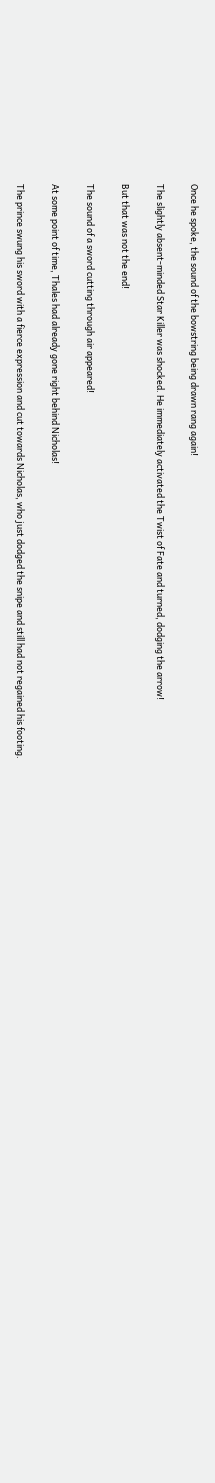Once he spoke, the sound of the bowstring being drawn rang again!

The slightly absent-minded Star Killer was shocked. He immediately activated the Twist of Fate and turned, dodging the arrow!

But that was not the end!

The sound of a sword cutting through air appeared!

At some point of time, Thales had already gone right behind Nicholas!

The prince swung his sword with a fierce expression and cut towards Nicholas, who just dodged the snipe and still had not regained his footing.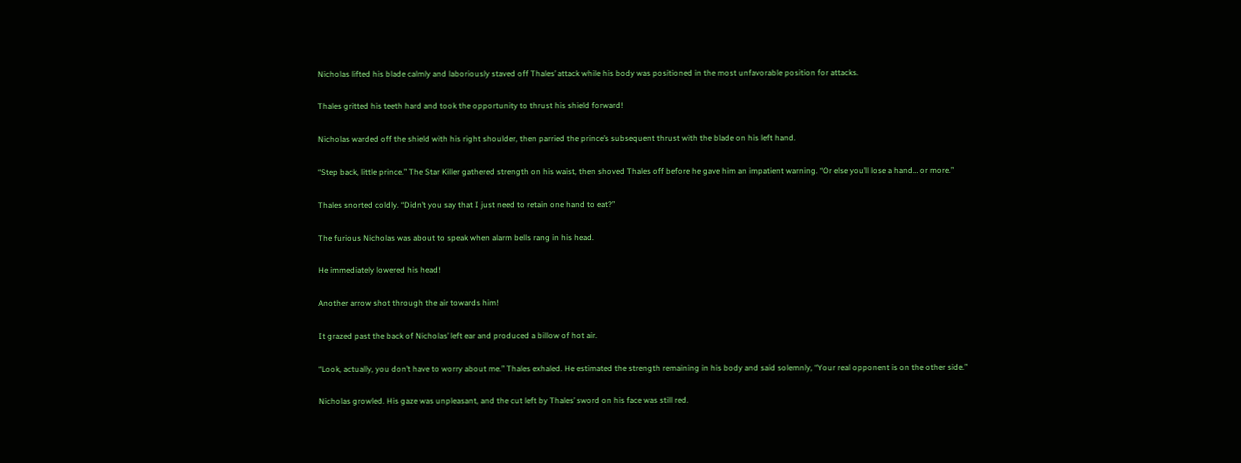Nicholas lifted his blade calmly and laboriously staved off Thales’ attack while his body was positioned in the most unfavorable position for attacks.

Thales gritted his teeth hard and took the opportunity to thrust his shield forward!

Nicholas warded off the shield with his right shoulder, then parried the prince’s subsequent thrust with the blade on his left hand.

“Step back, little prince.” The Star Killer gathered strength on his waist, then shoved Thales off before he gave him an impatient warning. “Or else you’ll lose a hand… or more.”

Thales snorted coldly. “Didn’t you say that I just need to retain one hand to eat?”

The furious Nicholas was about to speak when alarm bells rang in his head.

He immediately lowered his head!

Another arrow shot through the air towards him!

It grazed past the back of Nicholas’ left ear and produced a billow of hot air.

“Look, actually, you don’t have to worry about me.” Thales exhaled. He estimated the strength remaining in his body and said solemnly, “Your real opponent is on the other side.”

Nicholas growled. His gaze was unpleasant, and the cut left by Thales’ sword on his face was still red.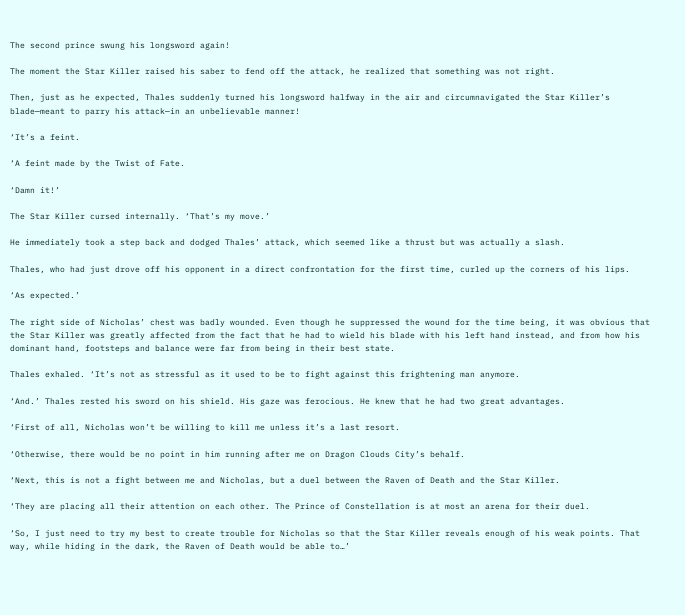The second prince swung his longsword again!

The moment the Star Killer raised his saber to fend off the attack, he realized that something was not right.

Then, just as he expected, Thales suddenly turned his longsword halfway in the air and circumnavigated the Star Killer’s blade—meant to parry his attack—in an unbelievable manner!

‘It’s a feint.

‘A feint made by the Twist of Fate.

‘Damn it!’

The Star Killer cursed internally. ‘That’s my move.’

He immediately took a step back and dodged Thales’ attack, which seemed like a thrust but was actually a slash.

Thales, who had just drove off his opponent in a direct confrontation for the first time, curled up the corners of his lips.

‘As expected.’

The right side of Nicholas’ chest was badly wounded. Even though he suppressed the wound for the time being, it was obvious that the Star Killer was greatly affected from the fact that he had to wield his blade with his left hand instead, and from how his dominant hand, footsteps and balance were far from being in their best state.

Thales exhaled. ‘It’s not as stressful as it used to be to fight against this frightening man anymore.

‘And.’ Thales rested his sword on his shield. His gaze was ferocious. He knew that he had two great advantages.

‘First of all, Nicholas won’t be willing to kill me unless it’s a last resort.

‘Otherwise, there would be no point in him running after me on Dragon Clouds City’s behalf.

‘Next, this is not a fight between me and Nicholas, but a duel between the Raven of Death and the Star Killer.

‘They are placing all their attention on each other. The Prince of Constellation is at most an arena for their duel.

‘So, I just need to try my best to create trouble for Nicholas so that the Star Killer reveals enough of his weak points. That way, while hiding in the dark, the Raven of Death would be able to…’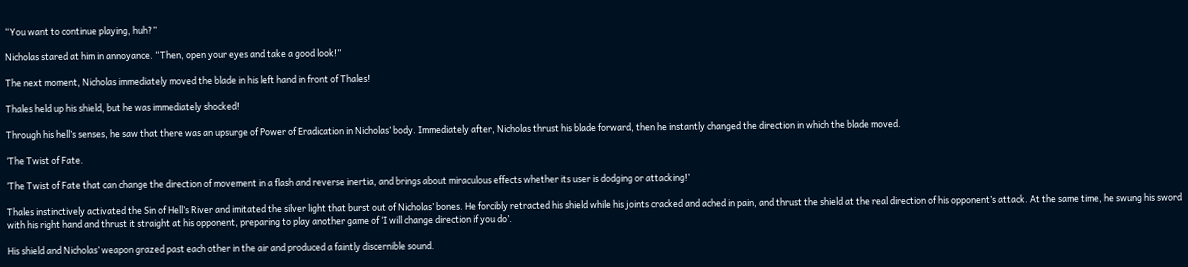“You want to continue playing, huh?”

Nicholas stared at him in annoyance. “Then, open your eyes and take a good look!”

The next moment, Nicholas immediately moved the blade in his left hand in front of Thales!

Thales held up his shield, but he was immediately shocked!

Through his hell’s senses, he saw that there was an upsurge of Power of Eradication in Nicholas’ body. Immediately after, Nicholas thrust his blade forward, then he instantly changed the direction in which the blade moved.

‘The Twist of Fate.

‘The Twist of Fate that can change the direction of movement in a flash and reverse inertia, and brings about miraculous effects whether its user is dodging or attacking!’

Thales instinctively activated the Sin of Hell’s River and imitated the silver light that burst out of Nicholas’ bones. He forcibly retracted his shield while his joints cracked and ached in pain, and thrust the shield at the real direction of his opponent’s attack. At the same time, he swung his sword with his right hand and thrust it straight at his opponent, preparing to play another game of ‘I will change direction if you do’.

His shield and Nicholas’ weapon grazed past each other in the air and produced a faintly discernible sound.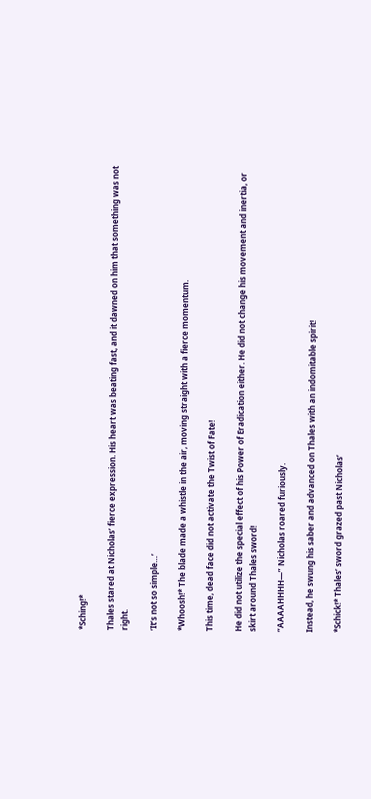*Sching!*

Thales stared at Nicholas’ fierce expression. His heart was beating fast, and it dawned on him that something was not right.

‘It’s not so simple…’

*Whoosh!* The blade made a whistle in the air, moving straight with a fierce momentum.

This time, dead face did not activate the Twist of Fate!

He did not utilize the special effect of his Power of Eradication either. He did not change his movement and inertia, or skirt around Thales sword!

“AAAAHHHH—” Nicholas roared furiously.

Instead, he swung his saber and advanced on Thales with an indomitable spirit!

*Schick!* Thales’ sword grazed past Nicholas’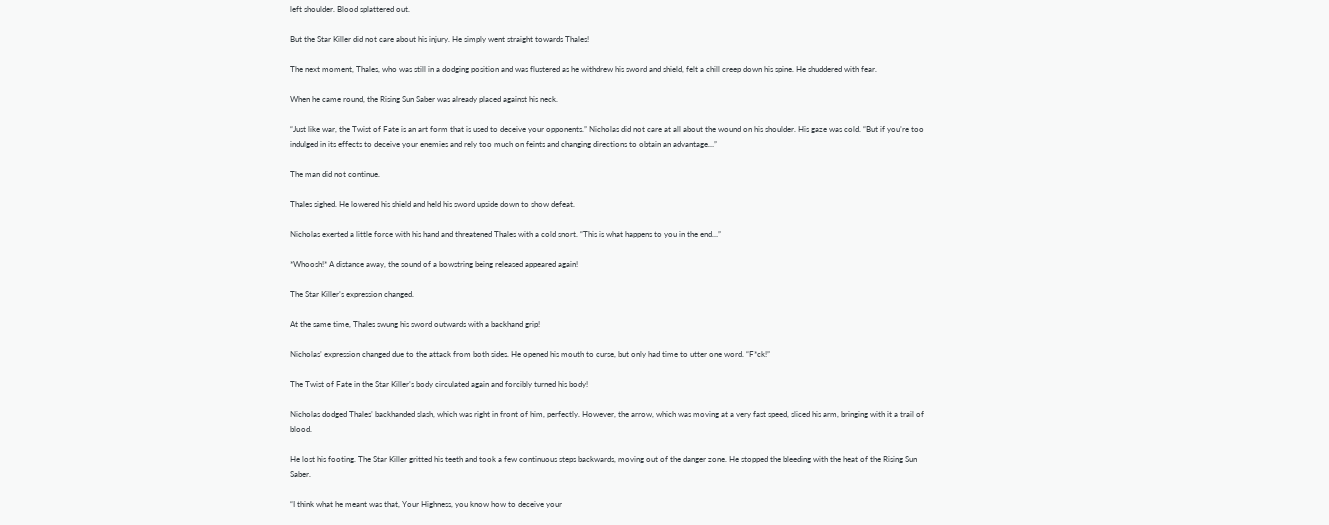left shoulder. Blood splattered out.

But the Star Killer did not care about his injury. He simply went straight towards Thales!

The next moment, Thales, who was still in a dodging position and was flustered as he withdrew his sword and shield, felt a chill creep down his spine. He shuddered with fear.

When he came round, the Rising Sun Saber was already placed against his neck.

“Just like war, the Twist of Fate is an art form that is used to deceive your opponents.” Nicholas did not care at all about the wound on his shoulder. His gaze was cold. “But if you’re too indulged in its effects to deceive your enemies and rely too much on feints and changing directions to obtain an advantage…”

The man did not continue.

Thales sighed. He lowered his shield and held his sword upside down to show defeat.

Nicholas exerted a little force with his hand and threatened Thales with a cold snort. “This is what happens to you in the end…”

*Whoosh!* A distance away, the sound of a bowstring being released appeared again!

The Star Killer’s expression changed.

At the same time, Thales swung his sword outwards with a backhand grip!

Nicholas’ expression changed due to the attack from both sides. He opened his mouth to curse, but only had time to utter one word. “F*ck!”

The Twist of Fate in the Star Killer’s body circulated again and forcibly turned his body!

Nicholas dodged Thales’ backhanded slash, which was right in front of him, perfectly. However, the arrow, which was moving at a very fast speed, sliced his arm, bringing with it a trail of blood.

He lost his footing. The Star Killer gritted his teeth and took a few continuous steps backwards, moving out of the danger zone. He stopped the bleeding with the heat of the Rising Sun Saber.

“I think what he meant was that, Your Highness, you know how to deceive your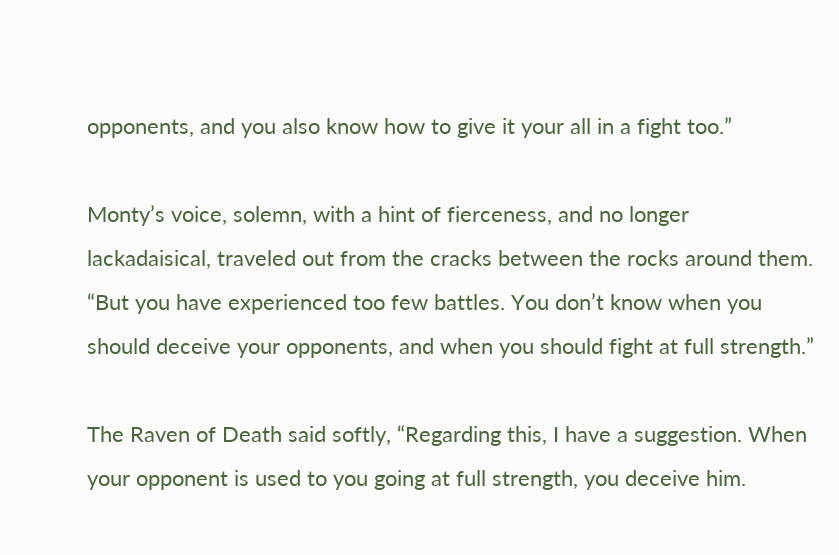opponents, and you also know how to give it your all in a fight too.”

Monty’s voice, solemn, with a hint of fierceness, and no longer lackadaisical, traveled out from the cracks between the rocks around them. “But you have experienced too few battles. You don’t know when you should deceive your opponents, and when you should fight at full strength.”

The Raven of Death said softly, “Regarding this, I have a suggestion. When your opponent is used to you going at full strength, you deceive him.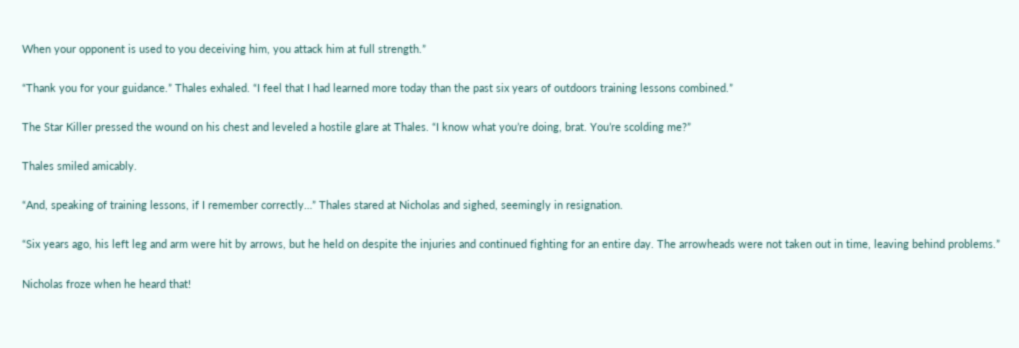When your opponent is used to you deceiving him, you attack him at full strength.”

“Thank you for your guidance.” Thales exhaled. “I feel that I had learned more today than the past six years of outdoors training lessons combined.”

The Star Killer pressed the wound on his chest and leveled a hostile glare at Thales. “I know what you’re doing, brat. You’re scolding me?”

Thales smiled amicably.

“And, speaking of training lessons, if I remember correctly…” Thales stared at Nicholas and sighed, seemingly in resignation.

“Six years ago, his left leg and arm were hit by arrows, but he held on despite the injuries and continued fighting for an entire day. The arrowheads were not taken out in time, leaving behind problems.”

Nicholas froze when he heard that!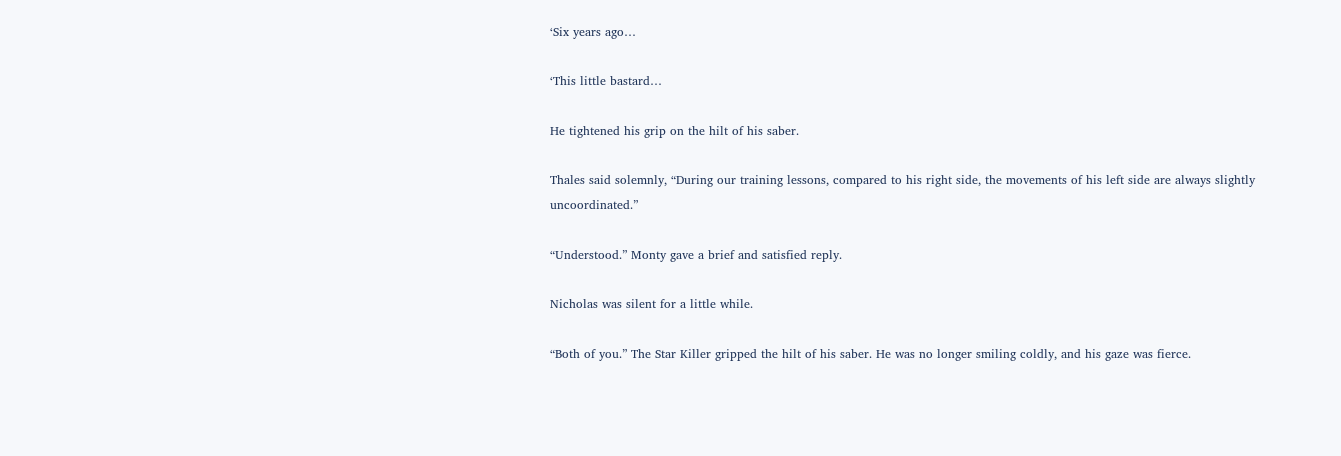‘Six years ago…

‘This little bastard…

He tightened his grip on the hilt of his saber.

Thales said solemnly, “During our training lessons, compared to his right side, the movements of his left side are always slightly uncoordinated.”

“Understood.” Monty gave a brief and satisfied reply.

Nicholas was silent for a little while.

“Both of you.” The Star Killer gripped the hilt of his saber. He was no longer smiling coldly, and his gaze was fierce.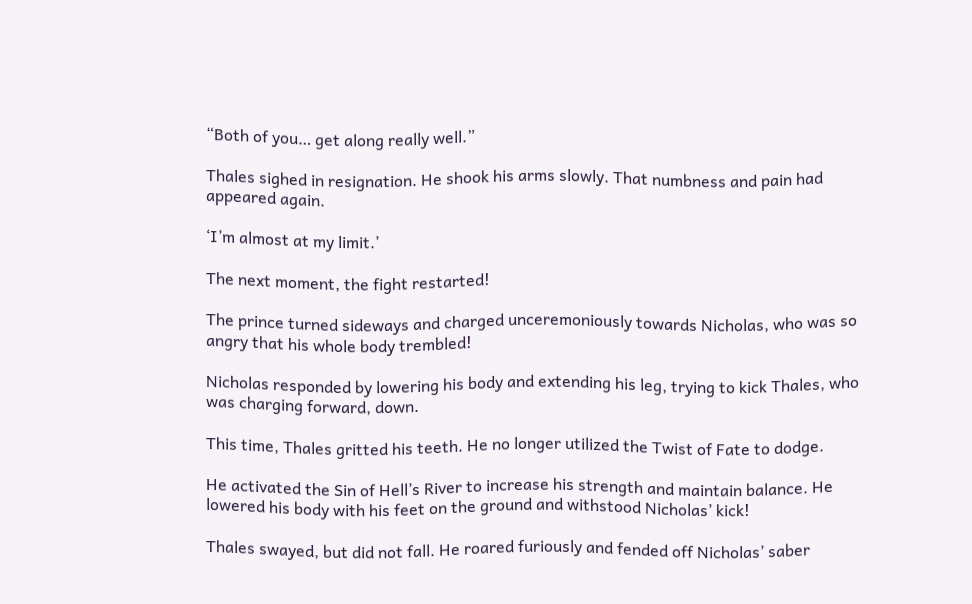“Both of you… get along really well.”

Thales sighed in resignation. He shook his arms slowly. That numbness and pain had appeared again.

‘I’m almost at my limit.’

The next moment, the fight restarted!

The prince turned sideways and charged unceremoniously towards Nicholas, who was so angry that his whole body trembled!

Nicholas responded by lowering his body and extending his leg, trying to kick Thales, who was charging forward, down.

This time, Thales gritted his teeth. He no longer utilized the Twist of Fate to dodge.

He activated the Sin of Hell’s River to increase his strength and maintain balance. He lowered his body with his feet on the ground and withstood Nicholas’ kick!

Thales swayed, but did not fall. He roared furiously and fended off Nicholas’ saber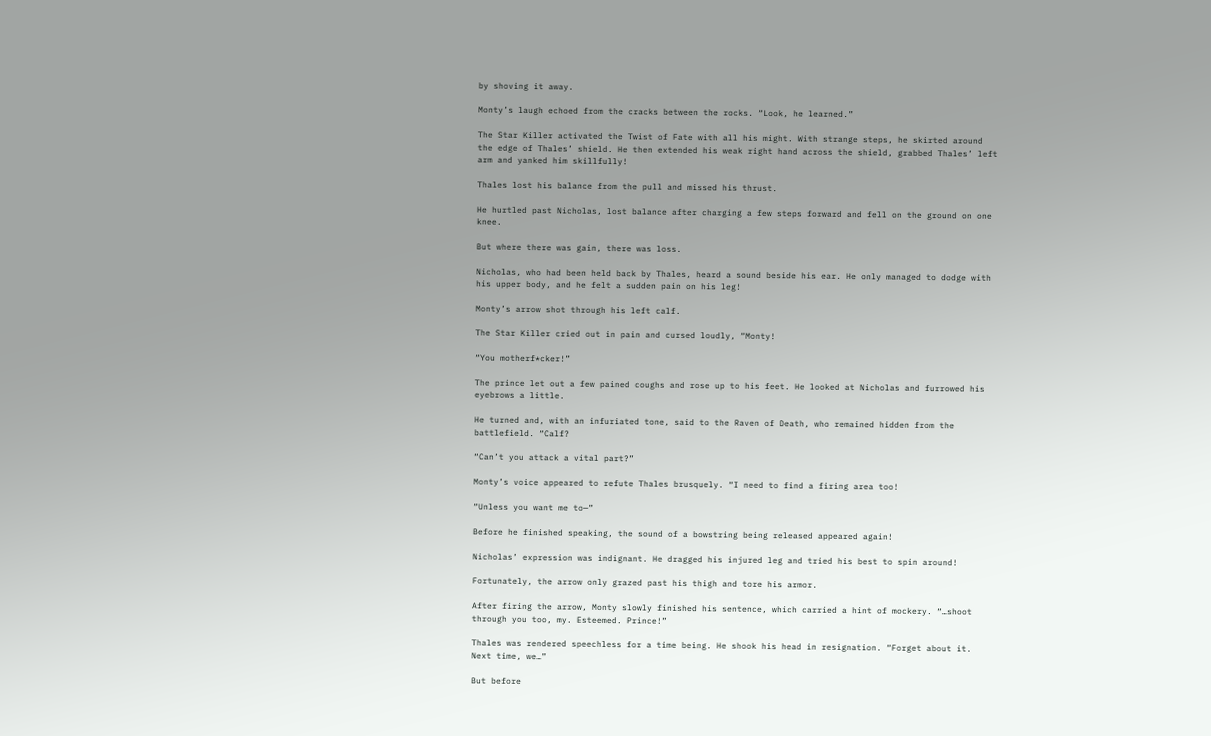by shoving it away.

Monty’s laugh echoed from the cracks between the rocks. “Look, he learned.”

The Star Killer activated the Twist of Fate with all his might. With strange steps, he skirted around the edge of Thales’ shield. He then extended his weak right hand across the shield, grabbed Thales’ left arm and yanked him skillfully!

Thales lost his balance from the pull and missed his thrust.

He hurtled past Nicholas, lost balance after charging a few steps forward and fell on the ground on one knee.

But where there was gain, there was loss.

Nicholas, who had been held back by Thales, heard a sound beside his ear. He only managed to dodge with his upper body, and he felt a sudden pain on his leg!

Monty’s arrow shot through his left calf.

The Star Killer cried out in pain and cursed loudly, “Monty!

“You motherf*cker!”

The prince let out a few pained coughs and rose up to his feet. He looked at Nicholas and furrowed his eyebrows a little.

He turned and, with an infuriated tone, said to the Raven of Death, who remained hidden from the battlefield. “Calf?

“Can’t you attack a vital part?”

Monty’s voice appeared to refute Thales brusquely. “I need to find a firing area too!

“Unless you want me to—”

Before he finished speaking, the sound of a bowstring being released appeared again!

Nicholas’ expression was indignant. He dragged his injured leg and tried his best to spin around!

Fortunately, the arrow only grazed past his thigh and tore his armor.

After firing the arrow, Monty slowly finished his sentence, which carried a hint of mockery. “…shoot through you too, my. Esteemed. Prince!”

Thales was rendered speechless for a time being. He shook his head in resignation. “Forget about it. Next time, we…”

But before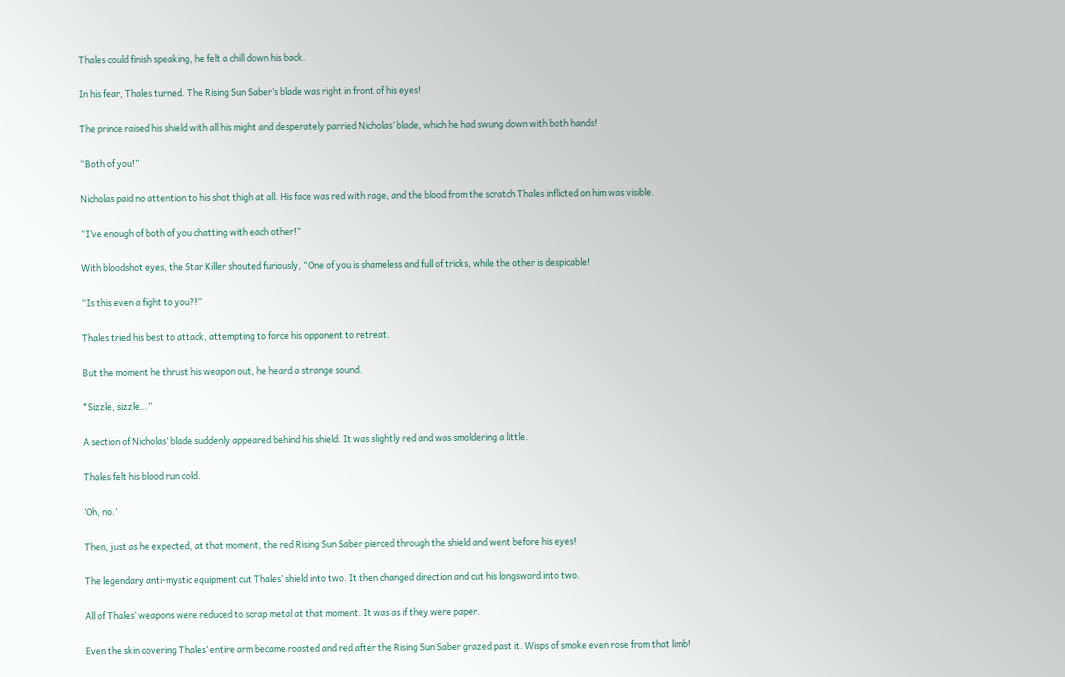Thales could finish speaking, he felt a chill down his back.

In his fear, Thales turned. The Rising Sun Saber’s blade was right in front of his eyes!

The prince raised his shield with all his might and desperately parried Nicholas’ blade, which he had swung down with both hands!

“Both of you!”

Nicholas paid no attention to his shot thigh at all. His face was red with rage, and the blood from the scratch Thales inflicted on him was visible.

“I’ve enough of both of you chatting with each other!”

With bloodshot eyes, the Star Killer shouted furiously, “One of you is shameless and full of tricks, while the other is despicable!

“Is this even a fight to you?!”

Thales tried his best to attack, attempting to force his opponent to retreat.

But the moment he thrust his weapon out, he heard a strange sound.

*Sizzle, sizzle…”

A section of Nicholas’ blade suddenly appeared behind his shield. It was slightly red and was smoldering a little.

Thales felt his blood run cold.

‘Oh, no.’

Then, just as he expected, at that moment, the red Rising Sun Saber pierced through the shield and went before his eyes!

The legendary anti-mystic equipment cut Thales’ shield into two. It then changed direction and cut his longsword into two.

All of Thales’ weapons were reduced to scrap metal at that moment. It was as if they were paper.

Even the skin covering Thales’ entire arm became roasted and red after the Rising Sun Saber grazed past it. Wisps of smoke even rose from that limb!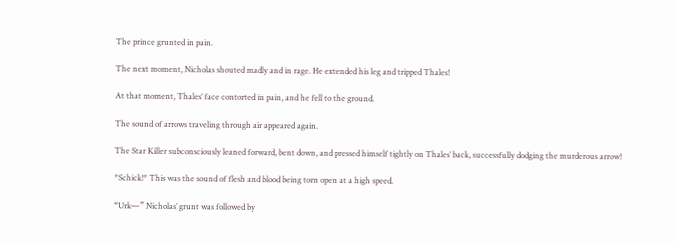The prince grunted in pain.

The next moment, Nicholas shouted madly and in rage. He extended his leg and tripped Thales!

At that moment, Thales’ face contorted in pain, and he fell to the ground.

The sound of arrows traveling through air appeared again.

The Star Killer subconsciously leaned forward, bent down, and pressed himself tightly on Thales’ back, successfully dodging the murderous arrow!

*Schick!* This was the sound of flesh and blood being torn open at a high speed.

“Urk—” Nicholas’ grunt was followed by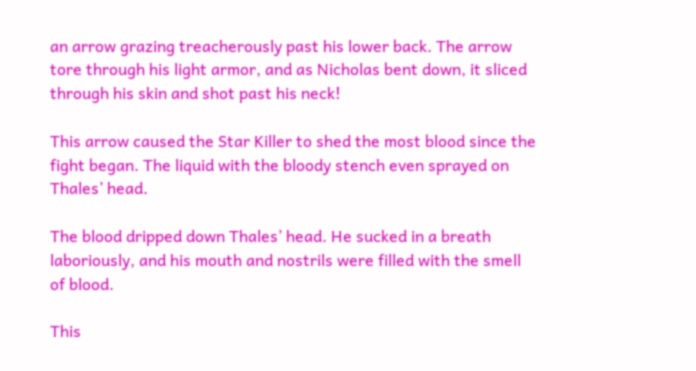an arrow grazing treacherously past his lower back. The arrow tore through his light armor, and as Nicholas bent down, it sliced through his skin and shot past his neck!

This arrow caused the Star Killer to shed the most blood since the fight began. The liquid with the bloody stench even sprayed on Thales’ head.

The blood dripped down Thales’ head. He sucked in a breath laboriously, and his mouth and nostrils were filled with the smell of blood.

This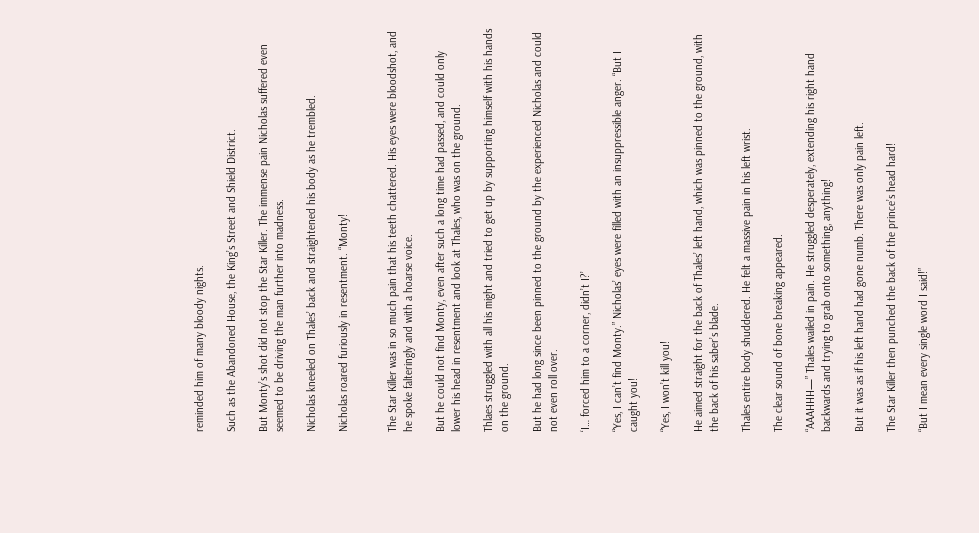reminded him of many bloody nights.

Such as the Abandoned House, the King’s Street and Shield District.

But Monty’s shot did not stop the Star Killer. The immense pain Nicholas suffered even seemed to be driving the man further into madness.

Nicholas kneeled on Thales’ back and straightened his body as he trembled.

Nicholas roared furiously in resentment. “Monty!


The Star Killer was in so much pain that his teeth chattered. His eyes were bloodshot, and he spoke falteringly and with a hoarse voice.

But he could not find Monty, even after such a long time had passed, and could only lower his head in resentment and look at Thales, who was on the ground.

Thlaes struggled with all his might and tried to get up by supporting himself with his hands on the ground.

But he had long since been pinned to the ground by the experienced Nicholas and could not even roll over.

‘I… forced him to a corner, didn’t I?’

“Yes, I can’t find Monty.” Nicholas’ eyes were filled with an insuppressible anger. “But I caught you!

“Yes, I won’t kill you!

He aimed straight for the back of Thales’ left hand, which was pinned to the ground, with the back of his saber’s blade.

Thales entire body shuddered. He felt a massive pain in his left wrist.

The clear sound of bone breaking appeared.

“AAAHHH—” Thales wailed in pain. He struggled desperately, extending his right hand backwards and trying to grab onto something, anything!

But it was as if his left hand had gone numb. There was only pain left.

The Star Killer then punched the back of the prince’s head hard!

“But I mean every single word I said!”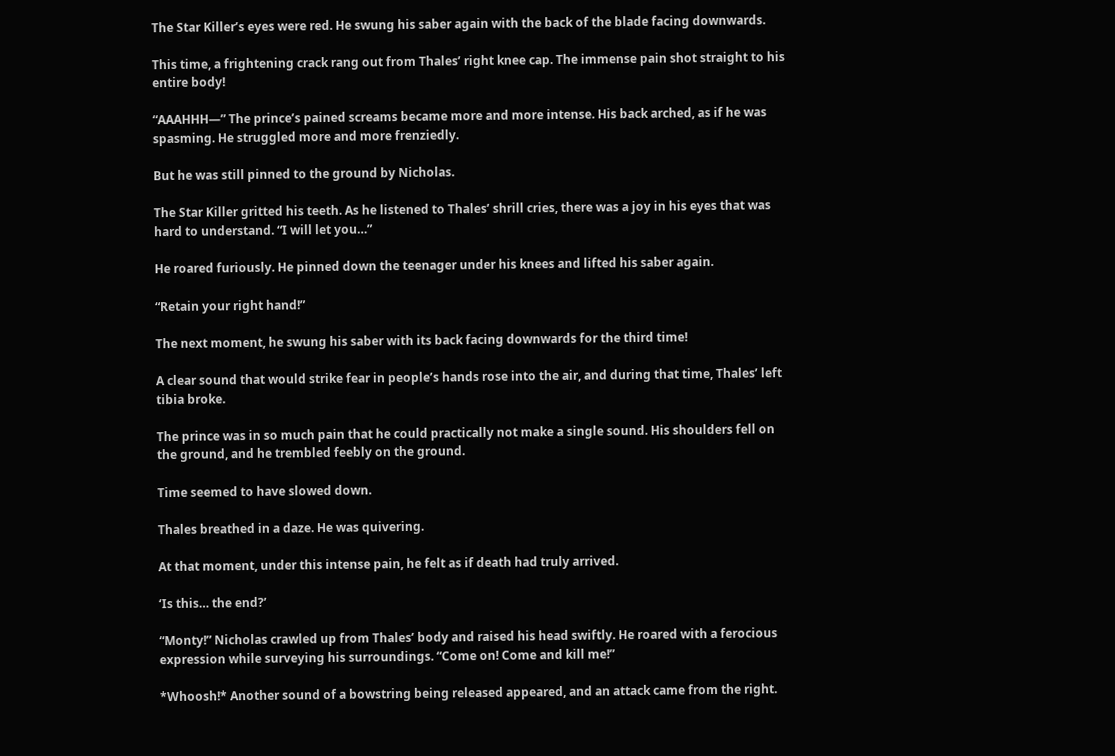The Star Killer’s eyes were red. He swung his saber again with the back of the blade facing downwards.

This time, a frightening crack rang out from Thales’ right knee cap. The immense pain shot straight to his entire body!

“AAAHHH—” The prince’s pained screams became more and more intense. His back arched, as if he was spasming. He struggled more and more frenziedly.

But he was still pinned to the ground by Nicholas.

The Star Killer gritted his teeth. As he listened to Thales’ shrill cries, there was a joy in his eyes that was hard to understand. “I will let you…”

He roared furiously. He pinned down the teenager under his knees and lifted his saber again.

“Retain your right hand!”

The next moment, he swung his saber with its back facing downwards for the third time!

A clear sound that would strike fear in people’s hands rose into the air, and during that time, Thales’ left tibia broke.

The prince was in so much pain that he could practically not make a single sound. His shoulders fell on the ground, and he trembled feebly on the ground.

Time seemed to have slowed down.

Thales breathed in a daze. He was quivering.

At that moment, under this intense pain, he felt as if death had truly arrived.

‘Is this… the end?’

“Monty!” Nicholas crawled up from Thales’ body and raised his head swiftly. He roared with a ferocious expression while surveying his surroundings. “Come on! Come and kill me!”

*Whoosh!* Another sound of a bowstring being released appeared, and an attack came from the right.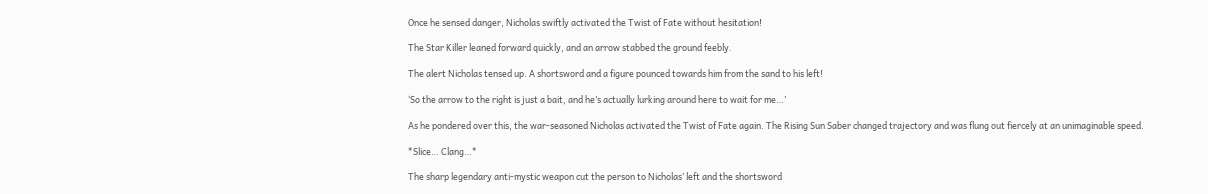Once he sensed danger, Nicholas swiftly activated the Twist of Fate without hesitation!

The Star Killer leaned forward quickly, and an arrow stabbed the ground feebly.

The alert Nicholas tensed up. A shortsword and a figure pounced towards him from the sand to his left!

‘So the arrow to the right is just a bait, and he’s actually lurking around here to wait for me…’

As he pondered over this, the war-seasoned Nicholas activated the Twist of Fate again. The Rising Sun Saber changed trajectory and was flung out fiercely at an unimaginable speed.

*Slice… Clang…*

The sharp legendary anti-mystic weapon cut the person to Nicholas’ left and the shortsword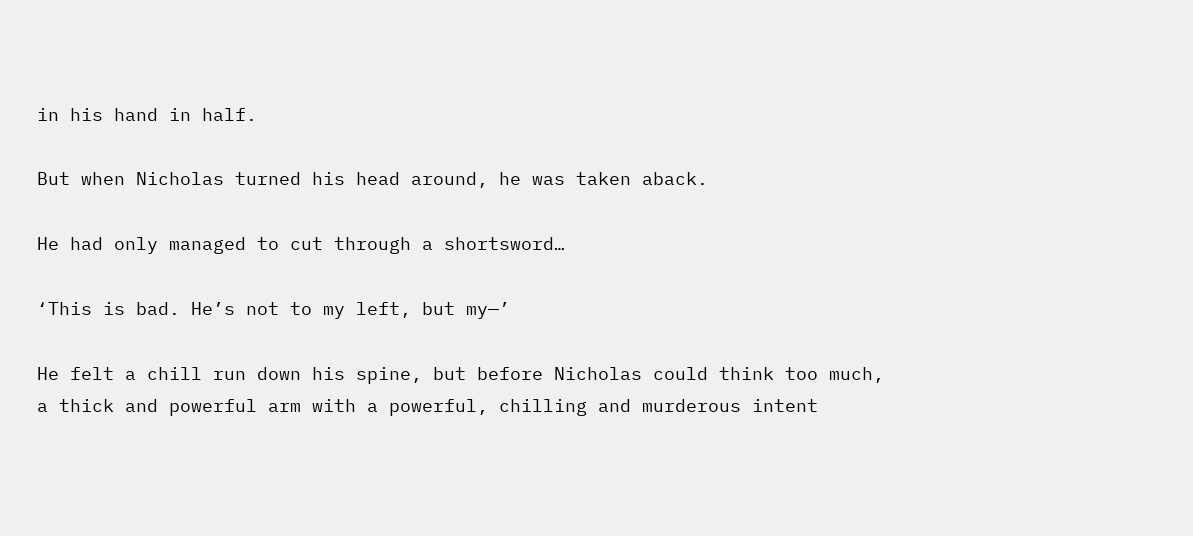in his hand in half.

But when Nicholas turned his head around, he was taken aback.

He had only managed to cut through a shortsword…

‘This is bad. He’s not to my left, but my—’

He felt a chill run down his spine, but before Nicholas could think too much, a thick and powerful arm with a powerful, chilling and murderous intent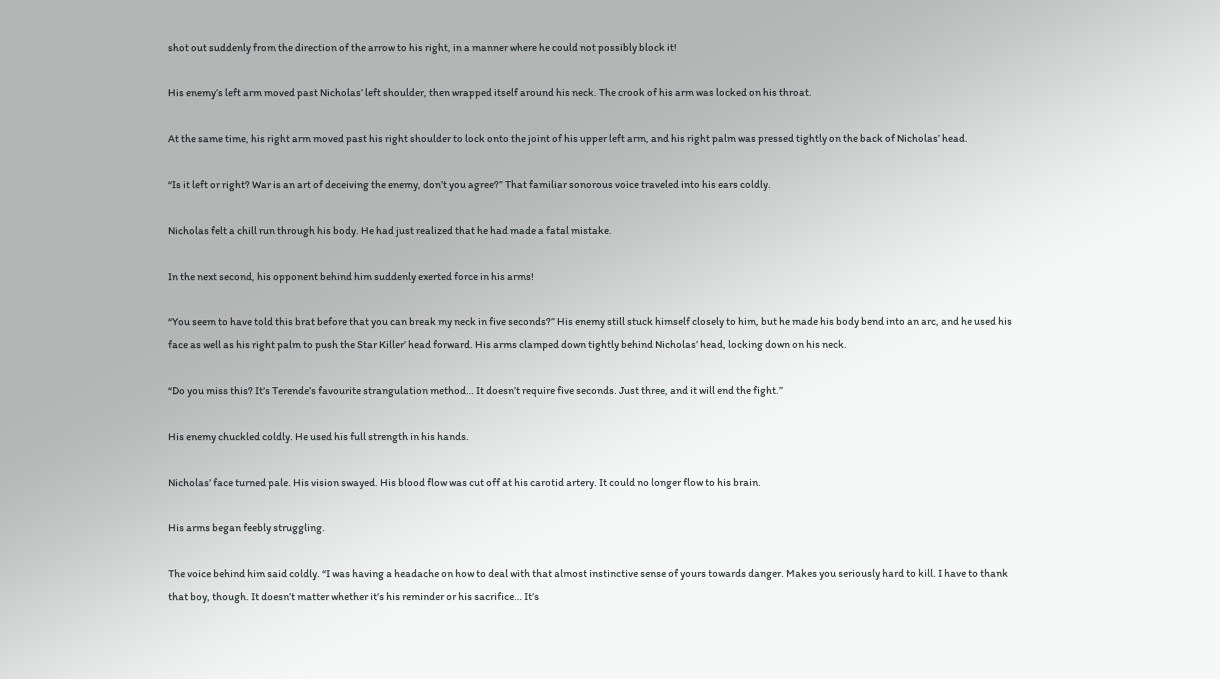shot out suddenly from the direction of the arrow to his right, in a manner where he could not possibly block it!

His enemy’s left arm moved past Nicholas’ left shoulder, then wrapped itself around his neck. The crook of his arm was locked on his throat.

At the same time, his right arm moved past his right shoulder to lock onto the joint of his upper left arm, and his right palm was pressed tightly on the back of Nicholas’ head.

“Is it left or right? War is an art of deceiving the enemy, don’t you agree?” That familiar sonorous voice traveled into his ears coldly.

Nicholas felt a chill run through his body. He had just realized that he had made a fatal mistake.

In the next second, his opponent behind him suddenly exerted force in his arms!

“You seem to have told this brat before that you can break my neck in five seconds?” His enemy still stuck himself closely to him, but he made his body bend into an arc, and he used his face as well as his right palm to push the Star Killer’ head forward. His arms clamped down tightly behind Nicholas’ head, locking down on his neck.

“Do you miss this? It’s Terende’s favourite strangulation method… It doesn’t require five seconds. Just three, and it will end the fight.”

His enemy chuckled coldly. He used his full strength in his hands.

Nicholas’ face turned pale. His vision swayed. His blood flow was cut off at his carotid artery. It could no longer flow to his brain.

His arms began feebly struggling.

The voice behind him said coldly. “I was having a headache on how to deal with that almost instinctive sense of yours towards danger. Makes you seriously hard to kill. I have to thank that boy, though. It doesn’t matter whether it’s his reminder or his sacrifice… It’s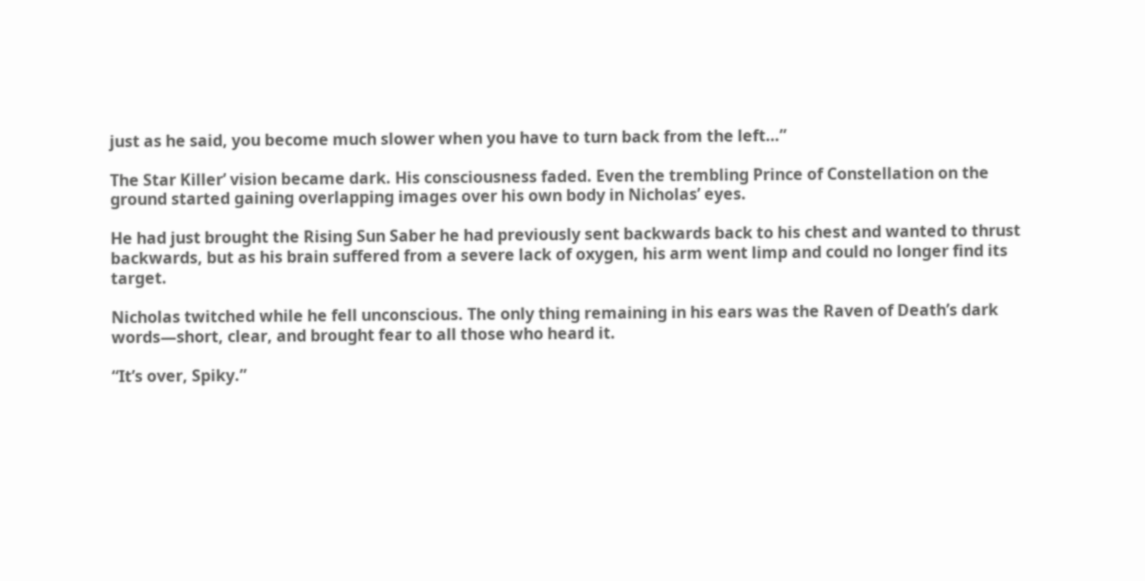just as he said, you become much slower when you have to turn back from the left…”

The Star Killer’ vision became dark. His consciousness faded. Even the trembling Prince of Constellation on the ground started gaining overlapping images over his own body in Nicholas’ eyes.

He had just brought the Rising Sun Saber he had previously sent backwards back to his chest and wanted to thrust backwards, but as his brain suffered from a severe lack of oxygen, his arm went limp and could no longer find its target.

Nicholas twitched while he fell unconscious. The only thing remaining in his ears was the Raven of Death’s dark words—short, clear, and brought fear to all those who heard it.

“It’s over, Spiky.”